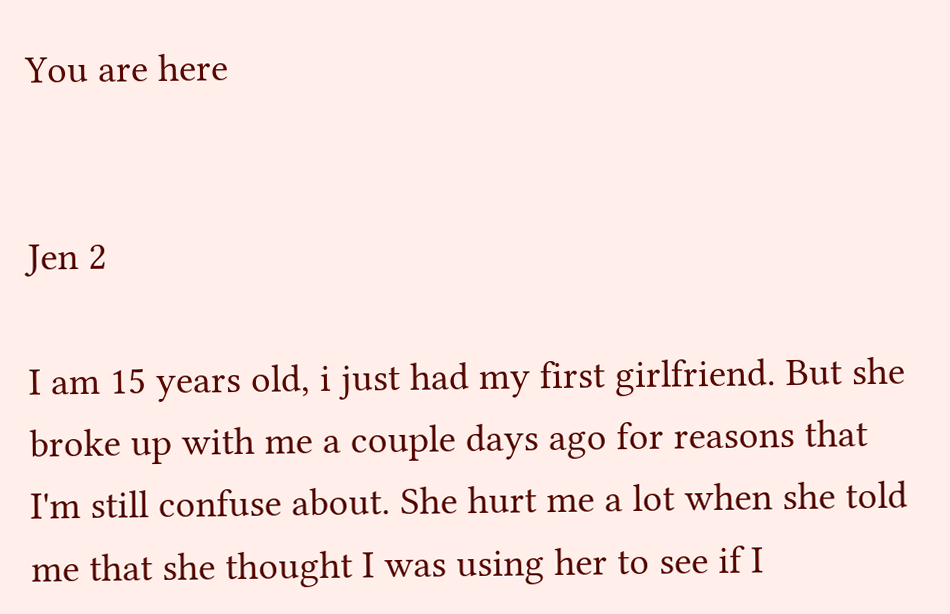You are here


Jen 2

I am 15 years old, i just had my first girlfriend. But she broke up with me a couple days ago for reasons that I'm still confuse about. She hurt me a lot when she told me that she thought I was using her to see if I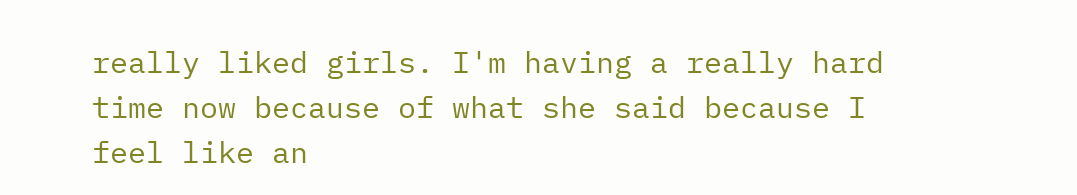really liked girls. I'm having a really hard time now because of what she said because I feel like an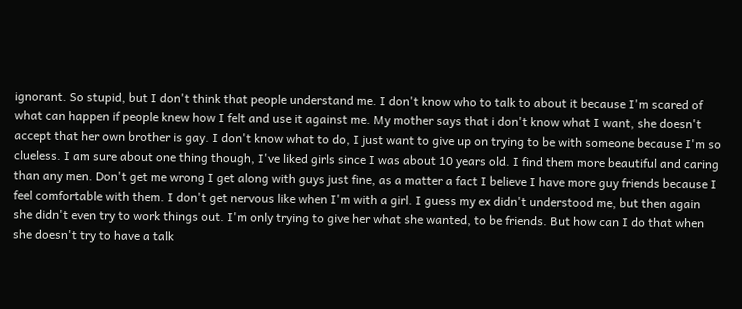ignorant. So stupid, but I don't think that people understand me. I don't know who to talk to about it because I'm scared of what can happen if people knew how I felt and use it against me. My mother says that i don't know what I want, she doesn't accept that her own brother is gay. I don't know what to do, I just want to give up on trying to be with someone because I'm so clueless. I am sure about one thing though, I've liked girls since I was about 10 years old. I find them more beautiful and caring than any men. Don't get me wrong I get along with guys just fine, as a matter a fact I believe I have more guy friends because I feel comfortable with them. I don't get nervous like when I'm with a girl. I guess my ex didn't understood me, but then again she didn't even try to work things out. I'm only trying to give her what she wanted, to be friends. But how can I do that when she doesn't try to have a talk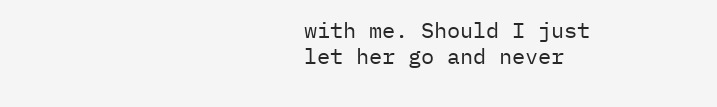with me. Should I just let her go and never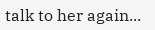talk to her again...